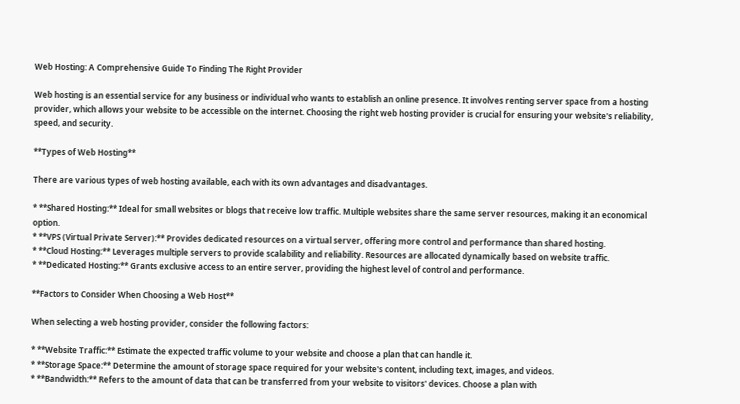Web Hosting: A Comprehensive Guide To Finding The Right Provider

Web hosting is an essential service for any business or individual who wants to establish an online presence. It involves renting server space from a hosting provider, which allows your website to be accessible on the internet. Choosing the right web hosting provider is crucial for ensuring your website's reliability, speed, and security.

**Types of Web Hosting**

There are various types of web hosting available, each with its own advantages and disadvantages.

* **Shared Hosting:** Ideal for small websites or blogs that receive low traffic. Multiple websites share the same server resources, making it an economical option.
* **VPS (Virtual Private Server):** Provides dedicated resources on a virtual server, offering more control and performance than shared hosting.
* **Cloud Hosting:** Leverages multiple servers to provide scalability and reliability. Resources are allocated dynamically based on website traffic.
* **Dedicated Hosting:** Grants exclusive access to an entire server, providing the highest level of control and performance.

**Factors to Consider When Choosing a Web Host**

When selecting a web hosting provider, consider the following factors:

* **Website Traffic:** Estimate the expected traffic volume to your website and choose a plan that can handle it.
* **Storage Space:** Determine the amount of storage space required for your website's content, including text, images, and videos.
* **Bandwidth:** Refers to the amount of data that can be transferred from your website to visitors' devices. Choose a plan with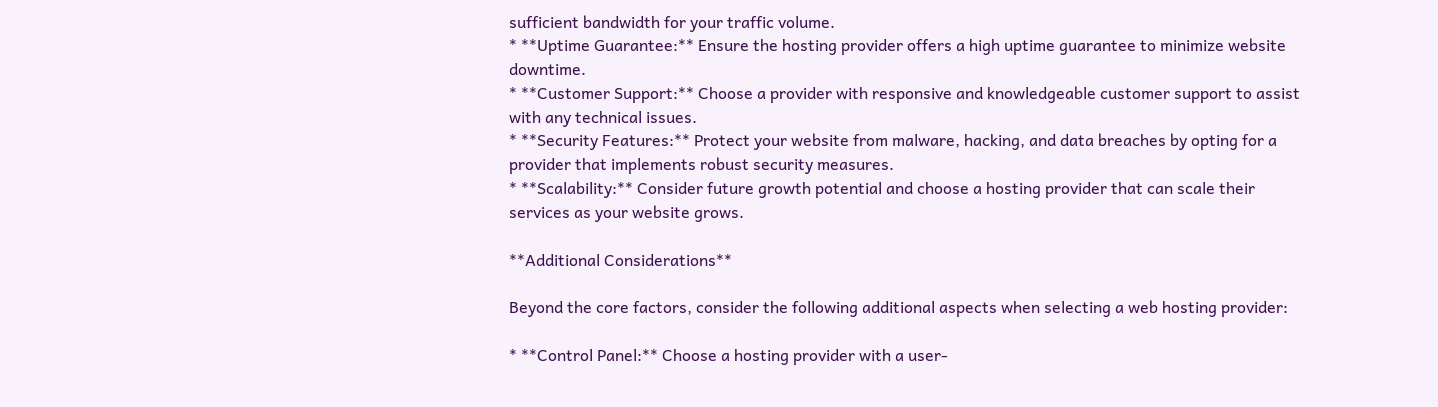sufficient bandwidth for your traffic volume.
* **Uptime Guarantee:** Ensure the hosting provider offers a high uptime guarantee to minimize website downtime.
* **Customer Support:** Choose a provider with responsive and knowledgeable customer support to assist with any technical issues.
* **Security Features:** Protect your website from malware, hacking, and data breaches by opting for a provider that implements robust security measures.
* **Scalability:** Consider future growth potential and choose a hosting provider that can scale their services as your website grows.

**Additional Considerations**

Beyond the core factors, consider the following additional aspects when selecting a web hosting provider:

* **Control Panel:** Choose a hosting provider with a user-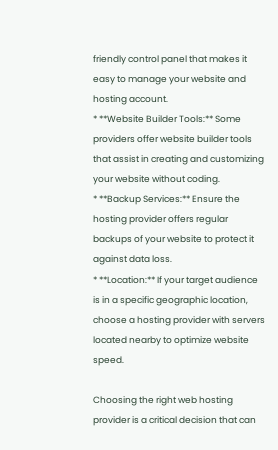friendly control panel that makes it easy to manage your website and hosting account.
* **Website Builder Tools:** Some providers offer website builder tools that assist in creating and customizing your website without coding.
* **Backup Services:** Ensure the hosting provider offers regular backups of your website to protect it against data loss.
* **Location:** If your target audience is in a specific geographic location, choose a hosting provider with servers located nearby to optimize website speed.

Choosing the right web hosting provider is a critical decision that can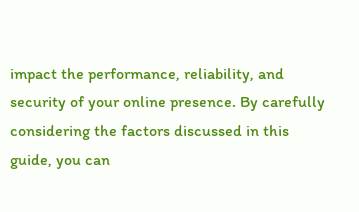impact the performance, reliability, and security of your online presence. By carefully considering the factors discussed in this guide, you can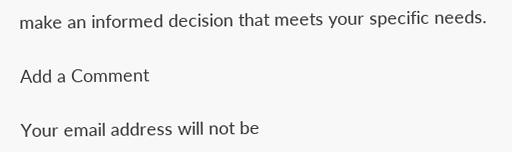make an informed decision that meets your specific needs.

Add a Comment

Your email address will not be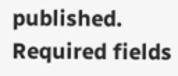published. Required fields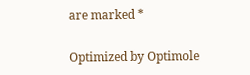are marked *

Optimized by Optimole